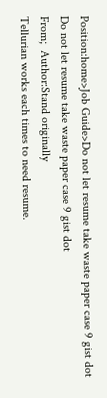Position:home>Job Guide>Do not let resume take waste paper case 9 gist dot
Do not let resume take waste paper case 9 gist dot
From;  Author:Stand originally
Tellurian works each times to need resume.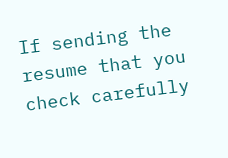If sending the resume that you check carefully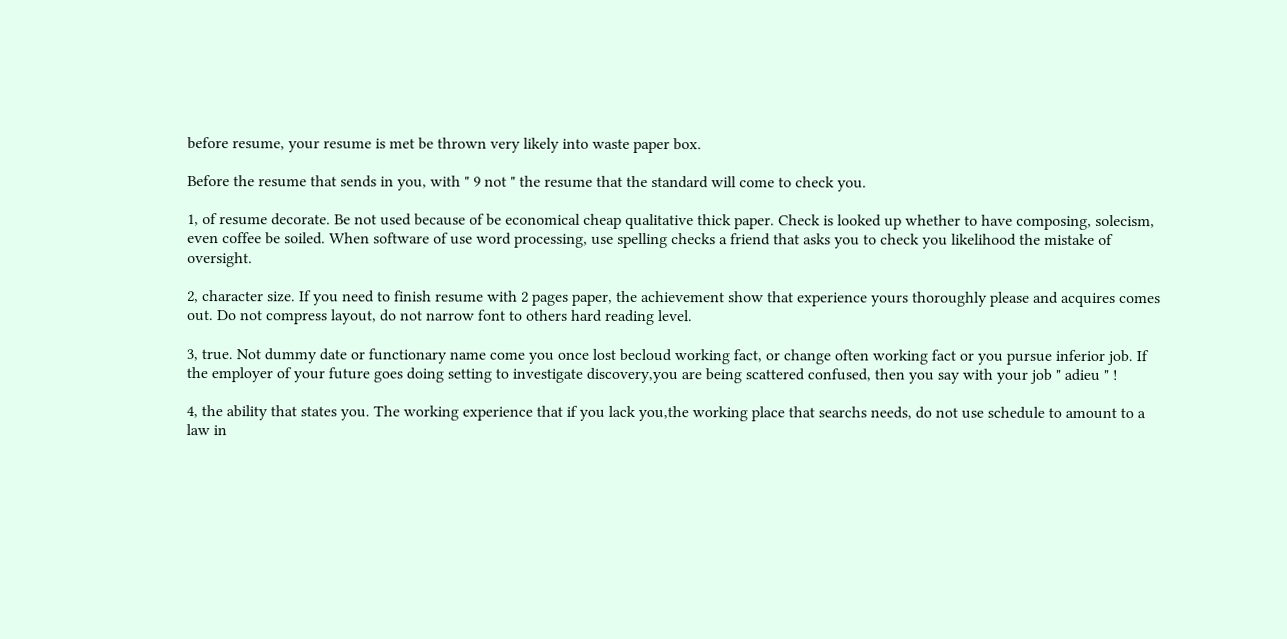before resume, your resume is met be thrown very likely into waste paper box.

Before the resume that sends in you, with " 9 not " the resume that the standard will come to check you.

1, of resume decorate. Be not used because of be economical cheap qualitative thick paper. Check is looked up whether to have composing, solecism, even coffee be soiled. When software of use word processing, use spelling checks a friend that asks you to check you likelihood the mistake of oversight.

2, character size. If you need to finish resume with 2 pages paper, the achievement show that experience yours thoroughly please and acquires comes out. Do not compress layout, do not narrow font to others hard reading level.

3, true. Not dummy date or functionary name come you once lost becloud working fact, or change often working fact or you pursue inferior job. If the employer of your future goes doing setting to investigate discovery,you are being scattered confused, then you say with your job " adieu " !

4, the ability that states you. The working experience that if you lack you,the working place that searchs needs, do not use schedule to amount to a law in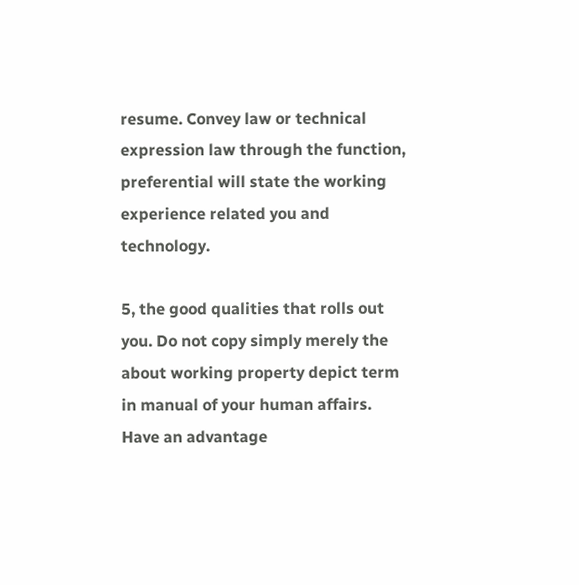resume. Convey law or technical expression law through the function, preferential will state the working experience related you and technology.

5, the good qualities that rolls out you. Do not copy simply merely the about working property depict term in manual of your human affairs. Have an advantage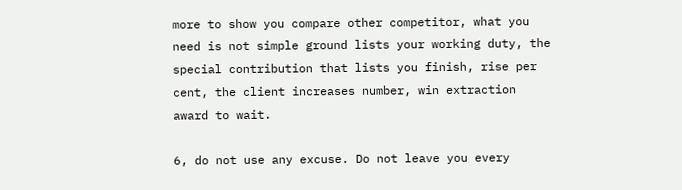more to show you compare other competitor, what you need is not simple ground lists your working duty, the special contribution that lists you finish, rise per cent, the client increases number, win extraction award to wait.

6, do not use any excuse. Do not leave you every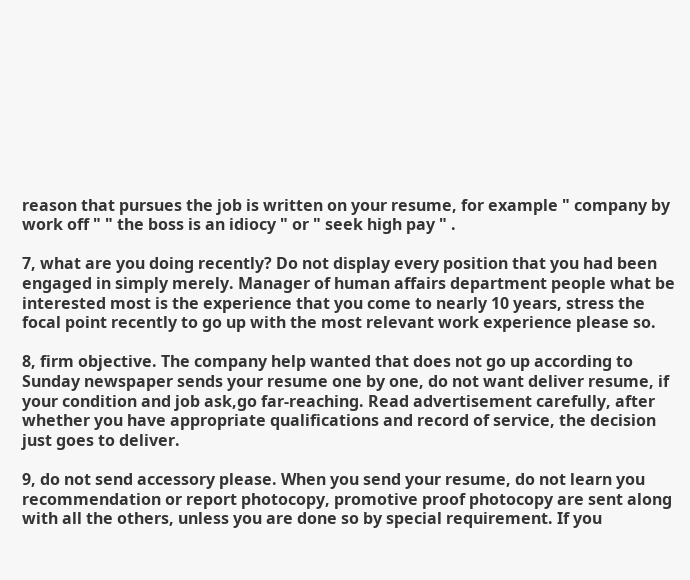reason that pursues the job is written on your resume, for example " company by work off " " the boss is an idiocy " or " seek high pay " .

7, what are you doing recently? Do not display every position that you had been engaged in simply merely. Manager of human affairs department people what be interested most is the experience that you come to nearly 10 years, stress the focal point recently to go up with the most relevant work experience please so.

8, firm objective. The company help wanted that does not go up according to Sunday newspaper sends your resume one by one, do not want deliver resume, if your condition and job ask,go far-reaching. Read advertisement carefully, after whether you have appropriate qualifications and record of service, the decision just goes to deliver.

9, do not send accessory please. When you send your resume, do not learn you recommendation or report photocopy, promotive proof photocopy are sent along with all the others, unless you are done so by special requirement. If you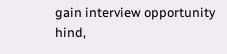gain interview opportunity hind,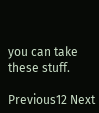you can take these stuff.

Previous12 Next